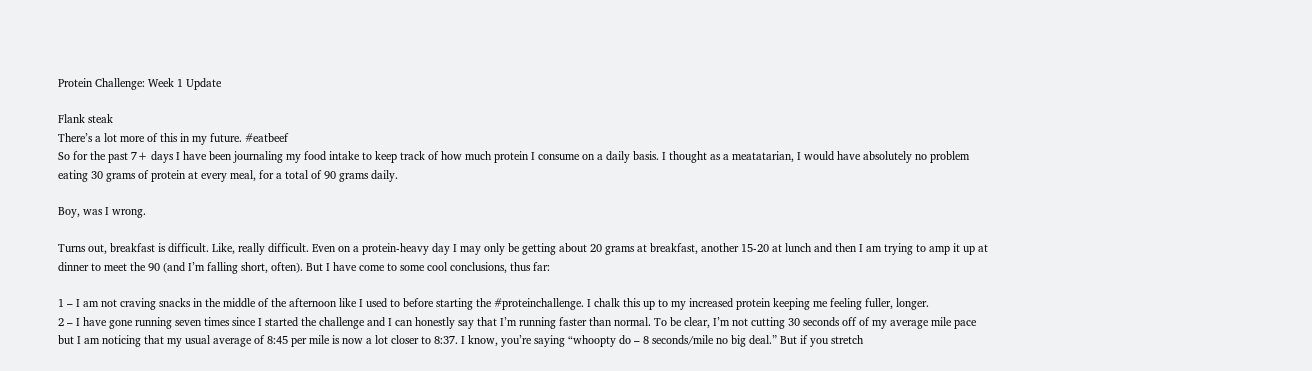Protein Challenge: Week 1 Update

Flank steak
There’s a lot more of this in my future. #eatbeef
So for the past 7+ days I have been journaling my food intake to keep track of how much protein I consume on a daily basis. I thought as a meatatarian, I would have absolutely no problem eating 30 grams of protein at every meal, for a total of 90 grams daily.

Boy, was I wrong.

Turns out, breakfast is difficult. Like, really difficult. Even on a protein-heavy day I may only be getting about 20 grams at breakfast, another 15-20 at lunch and then I am trying to amp it up at dinner to meet the 90 (and I’m falling short, often). But I have come to some cool conclusions, thus far:

1 – I am not craving snacks in the middle of the afternoon like I used to before starting the #proteinchallenge. I chalk this up to my increased protein keeping me feeling fuller, longer.
2 – I have gone running seven times since I started the challenge and I can honestly say that I’m running faster than normal. To be clear, I’m not cutting 30 seconds off of my average mile pace but I am noticing that my usual average of 8:45 per mile is now a lot closer to 8:37. I know, you’re saying “whoopty do – 8 seconds/mile no big deal.” But if you stretch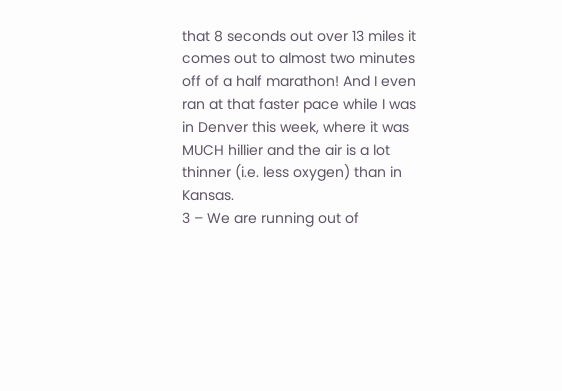that 8 seconds out over 13 miles it comes out to almost two minutes off of a half marathon! And I even ran at that faster pace while I was in Denver this week, where it was MUCH hillier and the air is a lot thinner (i.e. less oxygen) than in Kansas.
3 – We are running out of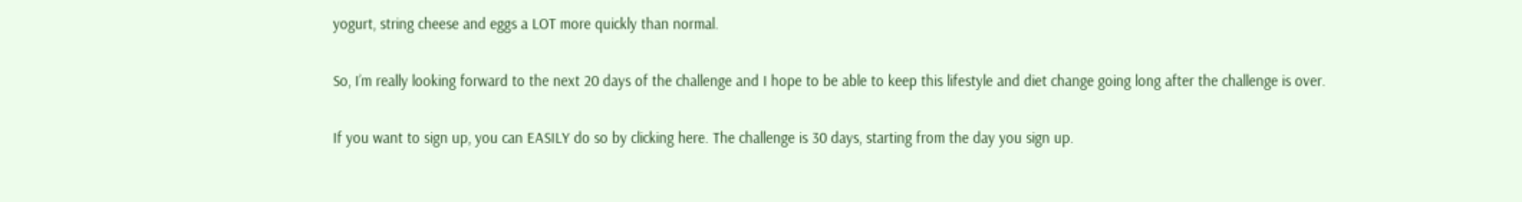yogurt, string cheese and eggs a LOT more quickly than normal.

So, I’m really looking forward to the next 20 days of the challenge and I hope to be able to keep this lifestyle and diet change going long after the challenge is over.

If you want to sign up, you can EASILY do so by clicking here. The challenge is 30 days, starting from the day you sign up.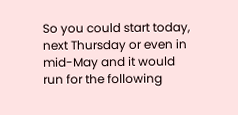So you could start today, next Thursday or even in mid-May and it would run for the following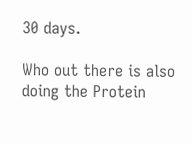30 days.

Who out there is also doing the Protein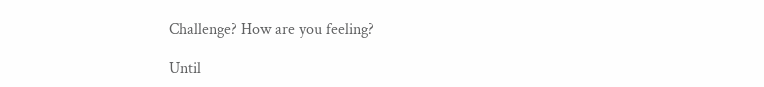Challenge? How are you feeling?

Until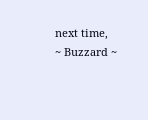next time,
~ Buzzard ~